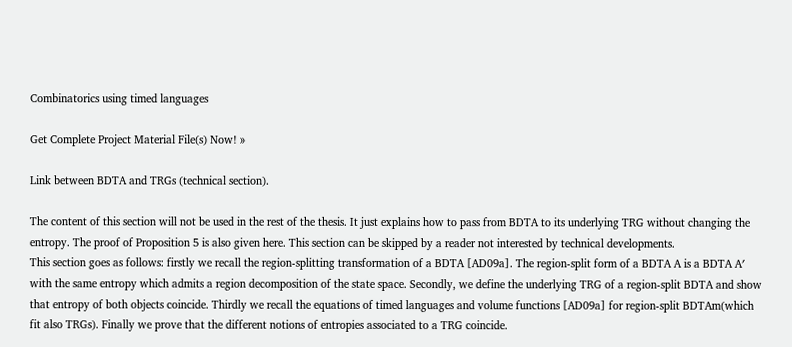Combinatorics using timed languages

Get Complete Project Material File(s) Now! »

Link between BDTA and TRGs (technical section).

The content of this section will not be used in the rest of the thesis. It just explains how to pass from BDTA to its underlying TRG without changing the entropy. The proof of Proposition 5 is also given here. This section can be skipped by a reader not interested by technical developments.
This section goes as follows: firstly we recall the region-splitting transformation of a BDTA [AD09a]. The region-split form of a BDTA A is a BDTA A′ with the same entropy which admits a region decomposition of the state space. Secondly, we define the underlying TRG of a region-split BDTA and show that entropy of both objects coincide. Thirdly we recall the equations of timed languages and volume functions [AD09a] for region-split BDTAm(which fit also TRGs). Finally we prove that the different notions of entropies associated to a TRG coincide.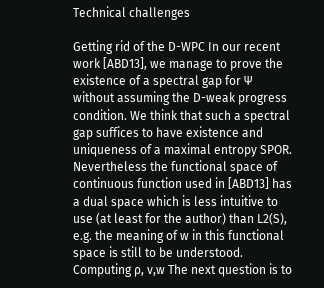Technical challenges

Getting rid of the D-WPC In our recent work [ABD13], we manage to prove the existence of a spectral gap for Ψ without assuming the D-weak progress condition. We think that such a spectral gap suffices to have existence and uniqueness of a maximal entropy SPOR. Nevertheless the functional space of continuous function used in [ABD13] has a dual space which is less intuitive to use (at least for the author) than L2(S), e.g. the meaning of w in this functional space is still to be understood. Computing ρ, v,w The next question is to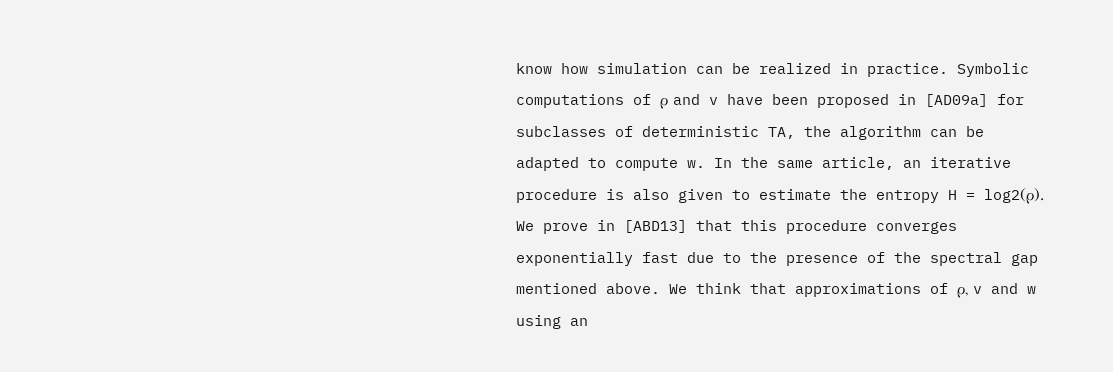know how simulation can be realized in practice. Symbolic computations of ρ and v have been proposed in [AD09a] for subclasses of deterministic TA, the algorithm can be adapted to compute w. In the same article, an iterative procedure is also given to estimate the entropy H = log2(ρ). We prove in [ABD13] that this procedure converges exponentially fast due to the presence of the spectral gap mentioned above. We think that approximations of ρ, v and w using an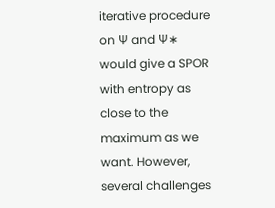iterative procedure on Ψ and Ψ∗ would give a SPOR with entropy as close to the maximum as we want. However, several challenges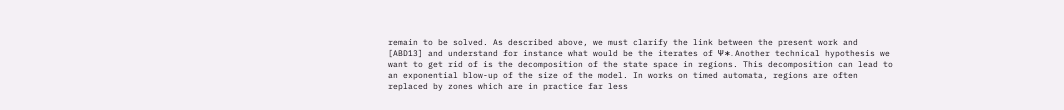remain to be solved. As described above, we must clarify the link between the present work and [ABD13] and understand for instance what would be the iterates of Ψ∗. Another technical hypothesis we want to get rid of is the decomposition of the state space in regions. This decomposition can lead to an exponential blow-up of the size of the model. In works on timed automata, regions are often replaced by zones which are in practice far less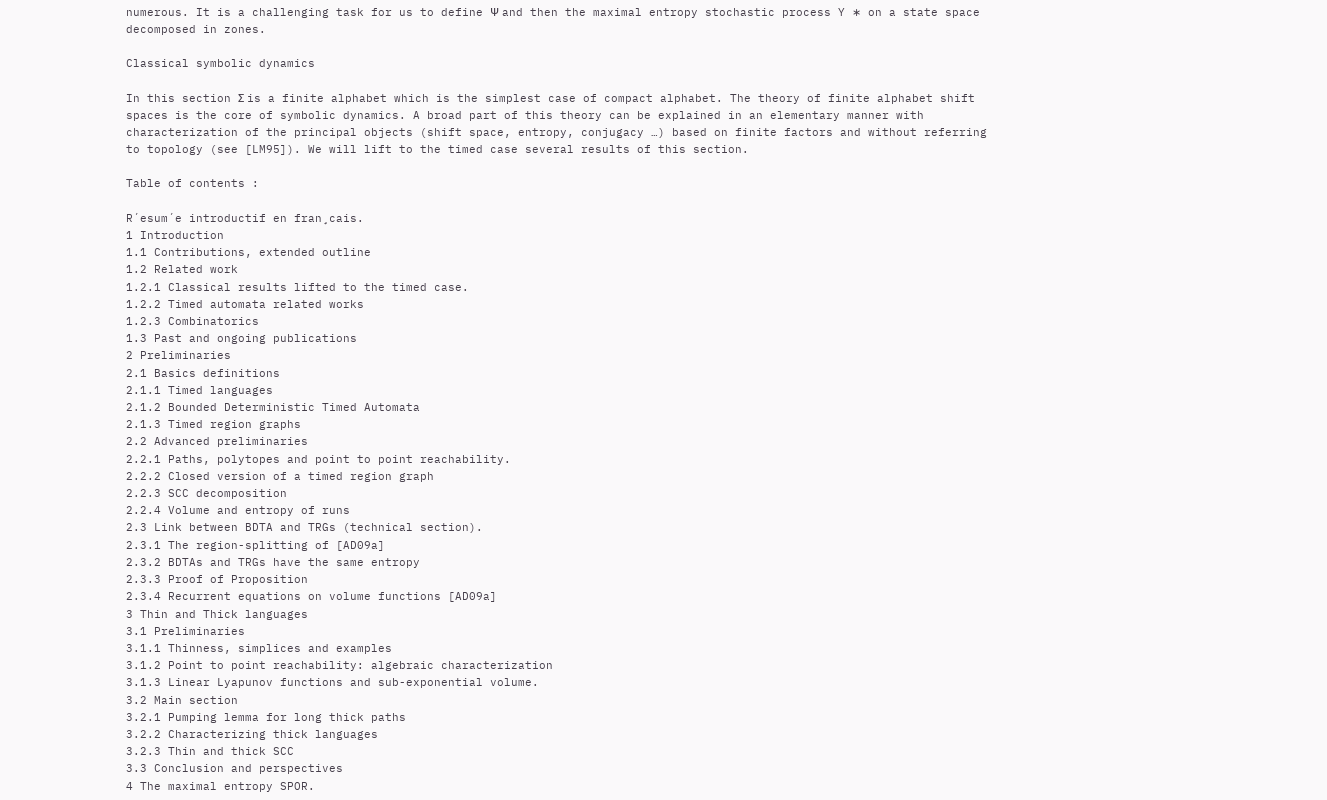numerous. It is a challenging task for us to define Ψ and then the maximal entropy stochastic process Y ∗ on a state space decomposed in zones.

Classical symbolic dynamics

In this section Σ is a finite alphabet which is the simplest case of compact alphabet. The theory of finite alphabet shift spaces is the core of symbolic dynamics. A broad part of this theory can be explained in an elementary manner with characterization of the principal objects (shift space, entropy, conjugacy …) based on finite factors and without referring to topology (see [LM95]). We will lift to the timed case several results of this section.

Table of contents :

R´esum´e introductif en fran¸cais.
1 Introduction
1.1 Contributions, extended outline
1.2 Related work
1.2.1 Classical results lifted to the timed case.
1.2.2 Timed automata related works
1.2.3 Combinatorics
1.3 Past and ongoing publications
2 Preliminaries
2.1 Basics definitions
2.1.1 Timed languages
2.1.2 Bounded Deterministic Timed Automata
2.1.3 Timed region graphs
2.2 Advanced preliminaries
2.2.1 Paths, polytopes and point to point reachability.
2.2.2 Closed version of a timed region graph
2.2.3 SCC decomposition
2.2.4 Volume and entropy of runs
2.3 Link between BDTA and TRGs (technical section).
2.3.1 The region-splitting of [AD09a]
2.3.2 BDTAs and TRGs have the same entropy
2.3.3 Proof of Proposition
2.3.4 Recurrent equations on volume functions [AD09a]
3 Thin and Thick languages
3.1 Preliminaries
3.1.1 Thinness, simplices and examples
3.1.2 Point to point reachability: algebraic characterization
3.1.3 Linear Lyapunov functions and sub-exponential volume.
3.2 Main section
3.2.1 Pumping lemma for long thick paths
3.2.2 Characterizing thick languages
3.2.3 Thin and thick SCC
3.3 Conclusion and perspectives
4 The maximal entropy SPOR.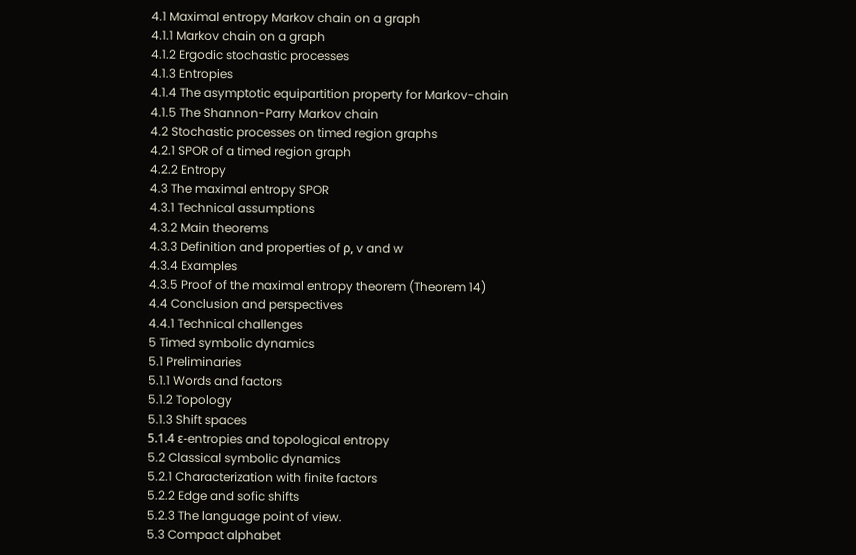4.1 Maximal entropy Markov chain on a graph
4.1.1 Markov chain on a graph
4.1.2 Ergodic stochastic processes
4.1.3 Entropies
4.1.4 The asymptotic equipartition property for Markov-chain
4.1.5 The Shannon-Parry Markov chain
4.2 Stochastic processes on timed region graphs
4.2.1 SPOR of a timed region graph
4.2.2 Entropy
4.3 The maximal entropy SPOR
4.3.1 Technical assumptions
4.3.2 Main theorems
4.3.3 Definition and properties of ρ, v and w
4.3.4 Examples
4.3.5 Proof of the maximal entropy theorem (Theorem 14)
4.4 Conclusion and perspectives
4.4.1 Technical challenges
5 Timed symbolic dynamics
5.1 Preliminaries
5.1.1 Words and factors
5.1.2 Topology
5.1.3 Shift spaces
5.1.4 ε-entropies and topological entropy
5.2 Classical symbolic dynamics
5.2.1 Characterization with finite factors
5.2.2 Edge and sofic shifts
5.2.3 The language point of view.
5.3 Compact alphabet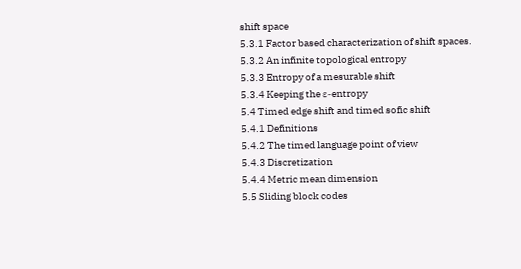shift space
5.3.1 Factor based characterization of shift spaces.
5.3.2 An infinite topological entropy
5.3.3 Entropy of a mesurable shift
5.3.4 Keeping the ε-entropy
5.4 Timed edge shift and timed sofic shift
5.4.1 Definitions
5.4.2 The timed language point of view
5.4.3 Discretization
5.4.4 Metric mean dimension
5.5 Sliding block codes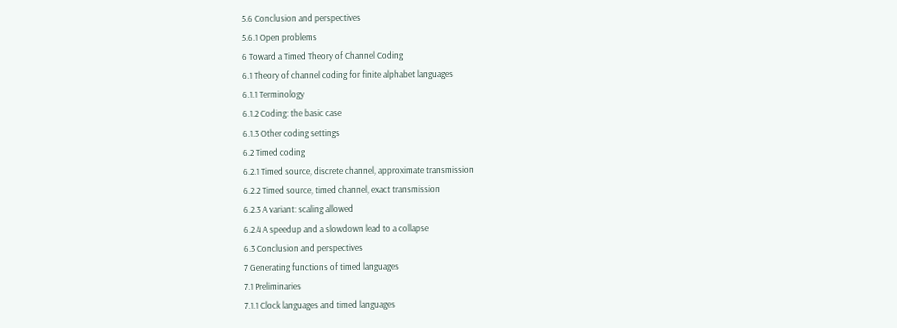5.6 Conclusion and perspectives
5.6.1 Open problems
6 Toward a Timed Theory of Channel Coding
6.1 Theory of channel coding for finite alphabet languages
6.1.1 Terminology
6.1.2 Coding: the basic case
6.1.3 Other coding settings
6.2 Timed coding
6.2.1 Timed source, discrete channel, approximate transmission
6.2.2 Timed source, timed channel, exact transmission
6.2.3 A variant: scaling allowed
6.2.4 A speedup and a slowdown lead to a collapse
6.3 Conclusion and perspectives
7 Generating functions of timed languages
7.1 Preliminaries
7.1.1 Clock languages and timed languages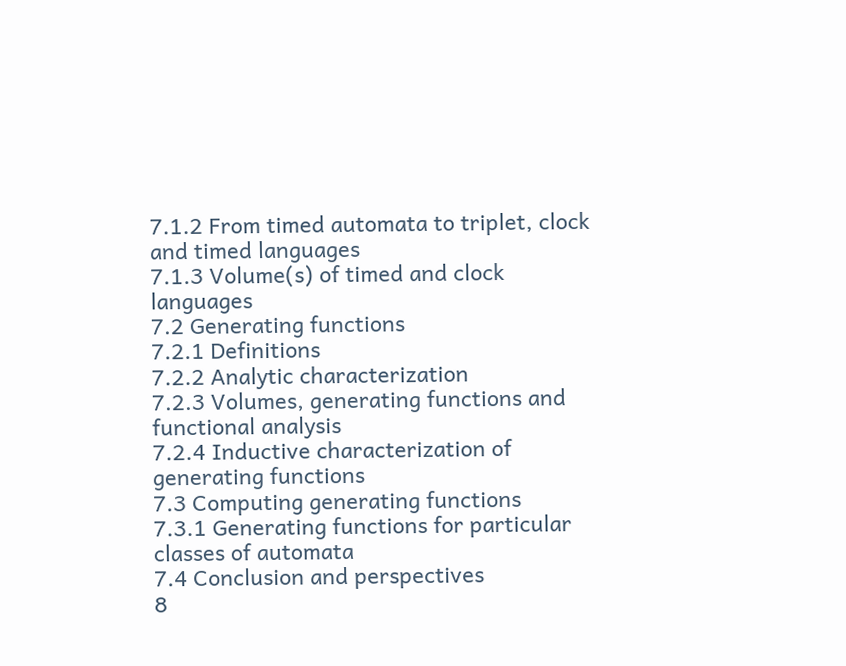7.1.2 From timed automata to triplet, clock and timed languages
7.1.3 Volume(s) of timed and clock languages
7.2 Generating functions
7.2.1 Definitions
7.2.2 Analytic characterization
7.2.3 Volumes, generating functions and functional analysis
7.2.4 Inductive characterization of generating functions
7.3 Computing generating functions
7.3.1 Generating functions for particular classes of automata
7.4 Conclusion and perspectives
8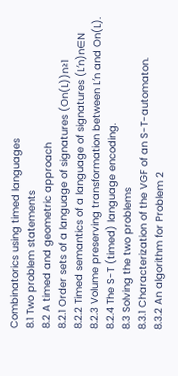Combinatorics using timed languages
8.1 Two problem statements
8.2 A timed and geometric approach
8.2.1 Order sets of a language of signatures (On(L))n≥1
8.2.2 Timed semantics of a language of signatures (L′n)n∈N
8.2.3 Volume preserving transformation between L′n and On(L).
8.2.4 The S-T (timed) language encoding.
8.3 Solving the two problems
8.3.1 Characterization of the VGF of an S-T-automaton.
8.3.2 An algorithm for Problem 2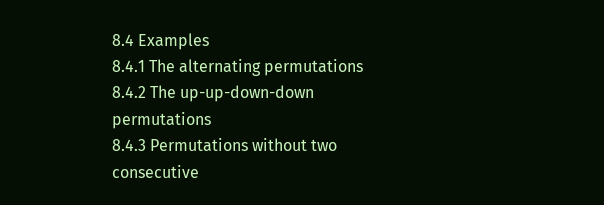8.4 Examples
8.4.1 The alternating permutations
8.4.2 The up-up-down-down permutations
8.4.3 Permutations without two consecutive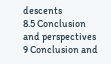descents
8.5 Conclusion and perspectives
9 Conclusion and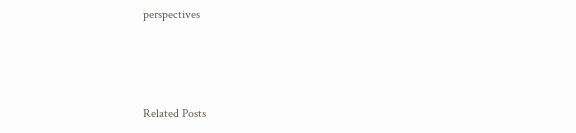perspectives



Related Posts